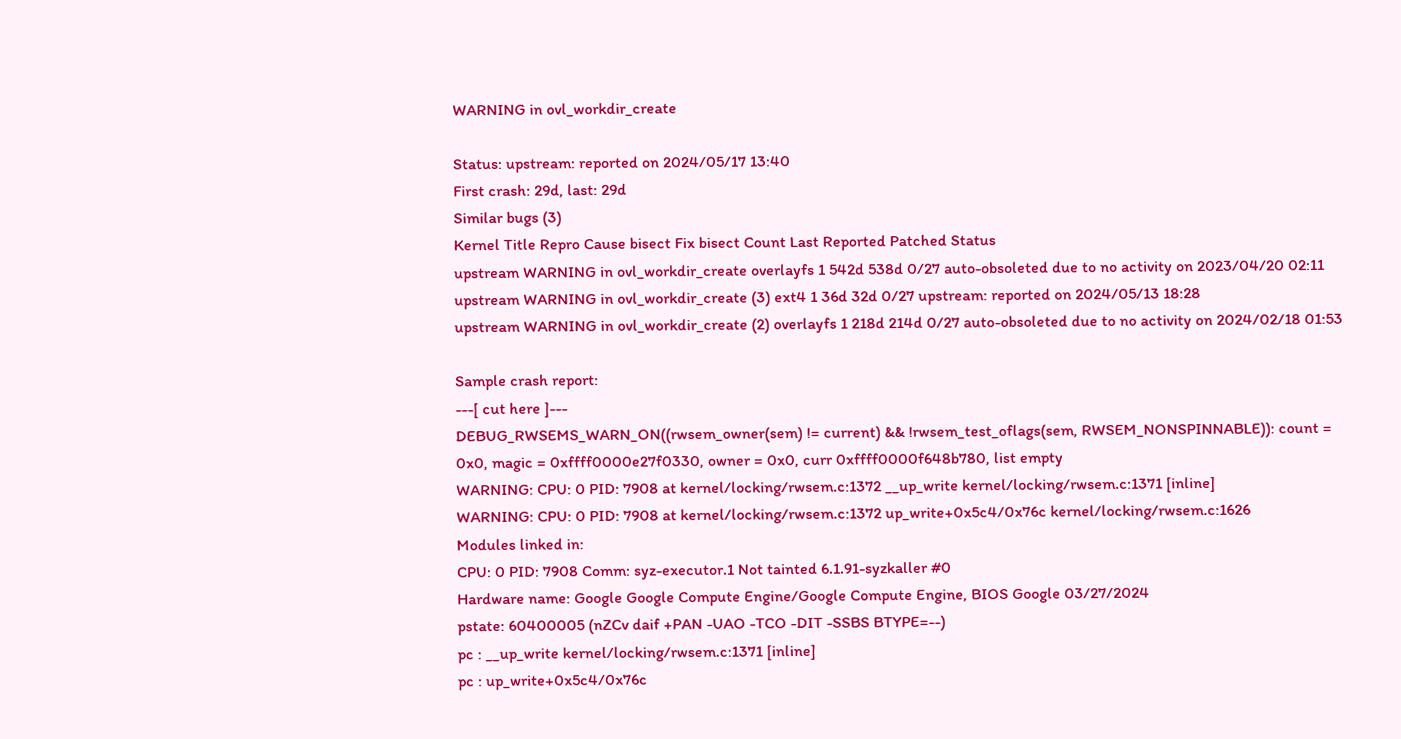WARNING in ovl_workdir_create

Status: upstream: reported on 2024/05/17 13:40
First crash: 29d, last: 29d
Similar bugs (3)
Kernel Title Repro Cause bisect Fix bisect Count Last Reported Patched Status
upstream WARNING in ovl_workdir_create overlayfs 1 542d 538d 0/27 auto-obsoleted due to no activity on 2023/04/20 02:11
upstream WARNING in ovl_workdir_create (3) ext4 1 36d 32d 0/27 upstream: reported on 2024/05/13 18:28
upstream WARNING in ovl_workdir_create (2) overlayfs 1 218d 214d 0/27 auto-obsoleted due to no activity on 2024/02/18 01:53

Sample crash report:
---[ cut here ]---
DEBUG_RWSEMS_WARN_ON((rwsem_owner(sem) != current) && !rwsem_test_oflags(sem, RWSEM_NONSPINNABLE)): count = 0x0, magic = 0xffff0000e27f0330, owner = 0x0, curr 0xffff0000f648b780, list empty
WARNING: CPU: 0 PID: 7908 at kernel/locking/rwsem.c:1372 __up_write kernel/locking/rwsem.c:1371 [inline]
WARNING: CPU: 0 PID: 7908 at kernel/locking/rwsem.c:1372 up_write+0x5c4/0x76c kernel/locking/rwsem.c:1626
Modules linked in:
CPU: 0 PID: 7908 Comm: syz-executor.1 Not tainted 6.1.91-syzkaller #0
Hardware name: Google Google Compute Engine/Google Compute Engine, BIOS Google 03/27/2024
pstate: 60400005 (nZCv daif +PAN -UAO -TCO -DIT -SSBS BTYPE=--)
pc : __up_write kernel/locking/rwsem.c:1371 [inline]
pc : up_write+0x5c4/0x76c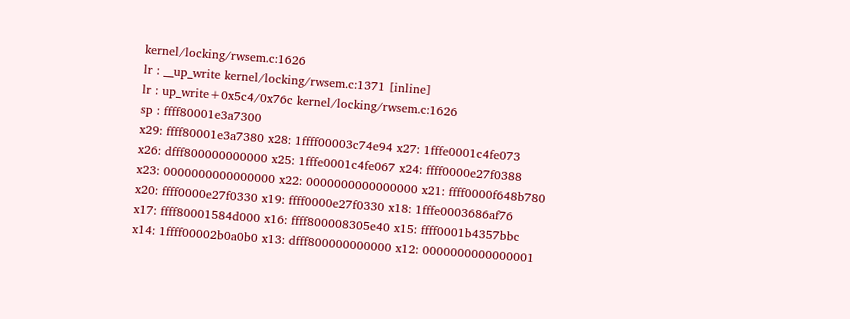kernel/locking/rwsem.c:1626
lr : __up_write kernel/locking/rwsem.c:1371 [inline]
lr : up_write+0x5c4/0x76c kernel/locking/rwsem.c:1626
sp : ffff80001e3a7300
x29: ffff80001e3a7380 x28: 1ffff00003c74e94 x27: 1fffe0001c4fe073
x26: dfff800000000000 x25: 1fffe0001c4fe067 x24: ffff0000e27f0388
x23: 0000000000000000 x22: 0000000000000000 x21: ffff0000f648b780
x20: ffff0000e27f0330 x19: ffff0000e27f0330 x18: 1fffe0003686af76
x17: ffff80001584d000 x16: ffff800008305e40 x15: ffff0001b4357bbc
x14: 1ffff00002b0a0b0 x13: dfff800000000000 x12: 0000000000000001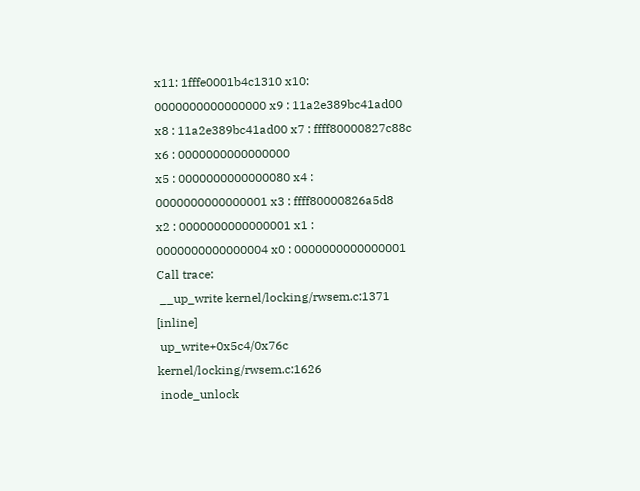x11: 1fffe0001b4c1310 x10: 0000000000000000 x9 : 11a2e389bc41ad00
x8 : 11a2e389bc41ad00 x7 : ffff80000827c88c x6 : 0000000000000000
x5 : 0000000000000080 x4 : 0000000000000001 x3 : ffff80000826a5d8
x2 : 0000000000000001 x1 : 0000000000000004 x0 : 0000000000000001
Call trace:
 __up_write kernel/locking/rwsem.c:1371 [inline]
 up_write+0x5c4/0x76c kernel/locking/rwsem.c:1626
 inode_unlock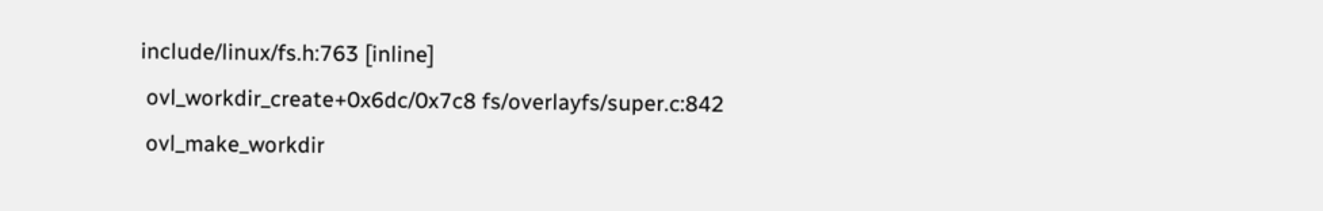include/linux/fs.h:763 [inline]
 ovl_workdir_create+0x6dc/0x7c8 fs/overlayfs/super.c:842
 ovl_make_workdir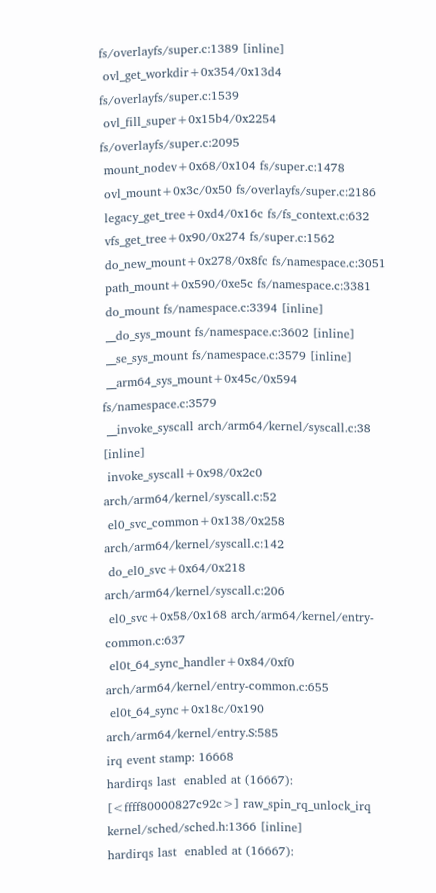fs/overlayfs/super.c:1389 [inline]
 ovl_get_workdir+0x354/0x13d4 fs/overlayfs/super.c:1539
 ovl_fill_super+0x15b4/0x2254 fs/overlayfs/super.c:2095
 mount_nodev+0x68/0x104 fs/super.c:1478
 ovl_mount+0x3c/0x50 fs/overlayfs/super.c:2186
 legacy_get_tree+0xd4/0x16c fs/fs_context.c:632
 vfs_get_tree+0x90/0x274 fs/super.c:1562
 do_new_mount+0x278/0x8fc fs/namespace.c:3051
 path_mount+0x590/0xe5c fs/namespace.c:3381
 do_mount fs/namespace.c:3394 [inline]
 __do_sys_mount fs/namespace.c:3602 [inline]
 __se_sys_mount fs/namespace.c:3579 [inline]
 __arm64_sys_mount+0x45c/0x594 fs/namespace.c:3579
 __invoke_syscall arch/arm64/kernel/syscall.c:38 [inline]
 invoke_syscall+0x98/0x2c0 arch/arm64/kernel/syscall.c:52
 el0_svc_common+0x138/0x258 arch/arm64/kernel/syscall.c:142
 do_el0_svc+0x64/0x218 arch/arm64/kernel/syscall.c:206
 el0_svc+0x58/0x168 arch/arm64/kernel/entry-common.c:637
 el0t_64_sync_handler+0x84/0xf0 arch/arm64/kernel/entry-common.c:655
 el0t_64_sync+0x18c/0x190 arch/arm64/kernel/entry.S:585
irq event stamp: 16668
hardirqs last  enabled at (16667): [<ffff80000827c92c>] raw_spin_rq_unlock_irq kernel/sched/sched.h:1366 [inline]
hardirqs last  enabled at (16667):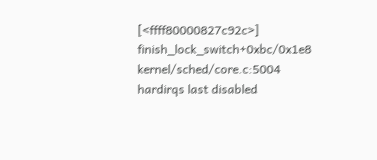[<ffff80000827c92c>] finish_lock_switch+0xbc/0x1e8 kernel/sched/core.c:5004
hardirqs last disabled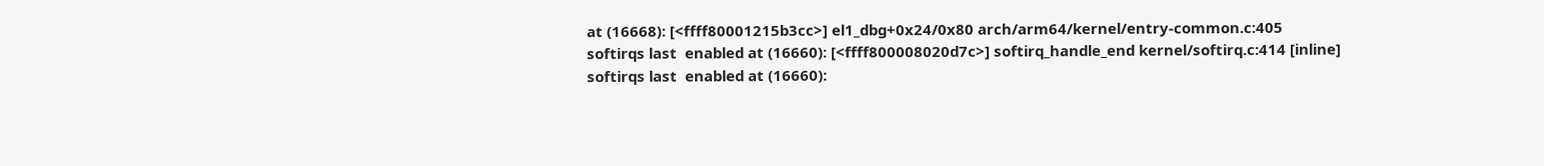at (16668): [<ffff80001215b3cc>] el1_dbg+0x24/0x80 arch/arm64/kernel/entry-common.c:405
softirqs last  enabled at (16660): [<ffff800008020d7c>] softirq_handle_end kernel/softirq.c:414 [inline]
softirqs last  enabled at (16660):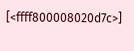[<ffff800008020d7c>]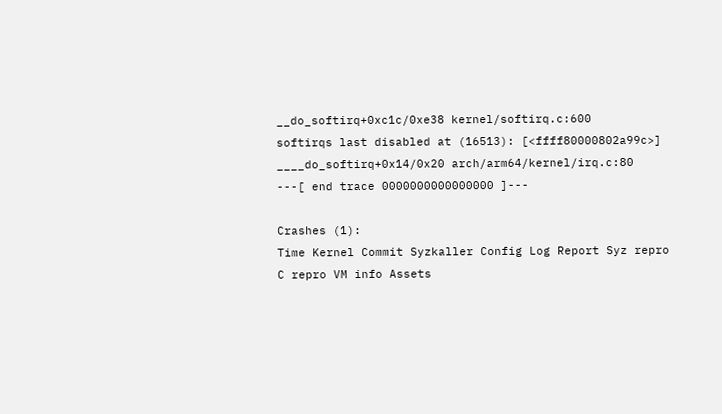__do_softirq+0xc1c/0xe38 kernel/softirq.c:600
softirqs last disabled at (16513): [<ffff80000802a99c>] ____do_softirq+0x14/0x20 arch/arm64/kernel/irq.c:80
---[ end trace 0000000000000000 ]---

Crashes (1):
Time Kernel Commit Syzkaller Config Log Report Syz repro C repro VM info Assets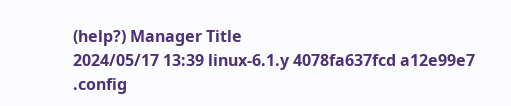(help?) Manager Title
2024/05/17 13:39 linux-6.1.y 4078fa637fcd a12e99e7 .config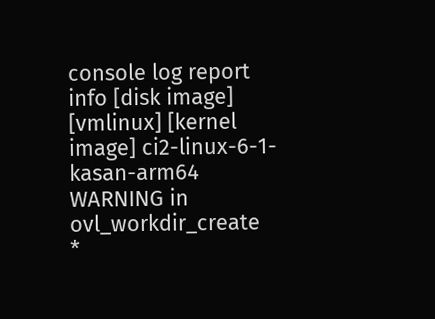console log report info [disk image] [vmlinux] [kernel image] ci2-linux-6-1-kasan-arm64 WARNING in ovl_workdir_create
*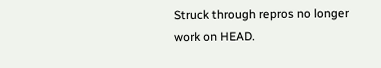Struck through repros no longer work on HEAD.